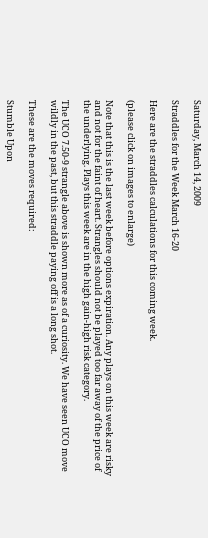Saturday, March 14, 2009

Straddles for the Week March 16-20

Here are the straddles calculations for this coming week.

(please click on images to enlarge)

Note that this is the last week before options expiration. Any plays on this week are risky and not for the faint of heart. Strangles should not be played too far away of the price of the underlying. Plays this week are in the high gain-high risk category.

The UCO 7.50-9 strangle above is shown more as of a curiosity. We have seen UCO move wildly in the past, but this straddle paying off is a long shot.

These are the moves required:

Stumble Upon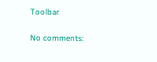Toolbar

No comments: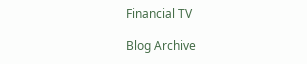Financial TV

Blog Archive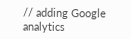// adding Google analytics